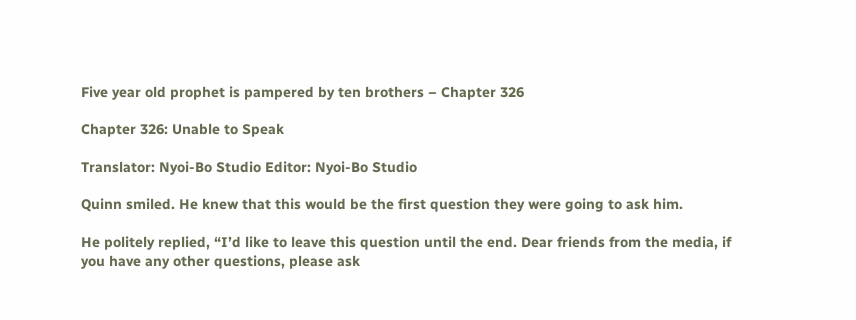Five year old prophet is pampered by ten brothers – Chapter 326

Chapter 326: Unable to Speak

Translator: Nyoi-Bo Studio Editor: Nyoi-Bo Studio

Quinn smiled. He knew that this would be the first question they were going to ask him.

He politely replied, “I’d like to leave this question until the end. Dear friends from the media, if you have any other questions, please ask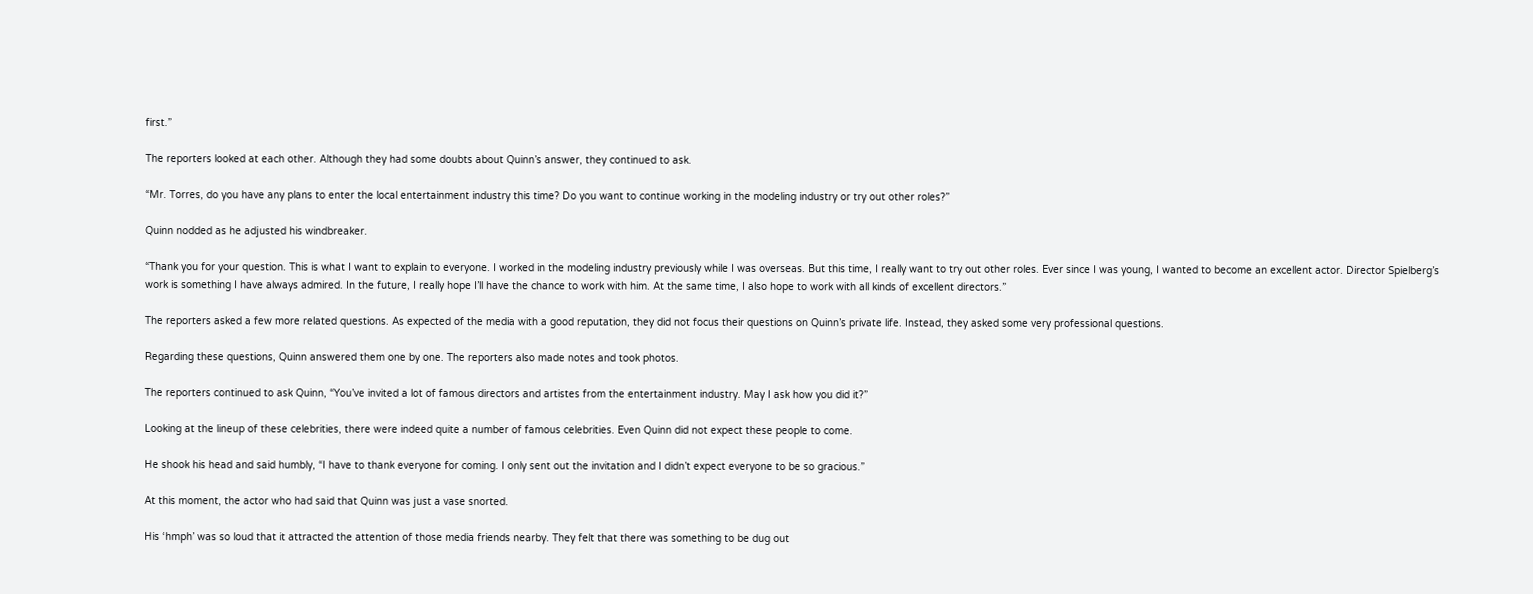first.”

The reporters looked at each other. Although they had some doubts about Quinn’s answer, they continued to ask.

“Mr. Torres, do you have any plans to enter the local entertainment industry this time? Do you want to continue working in the modeling industry or try out other roles?”

Quinn nodded as he adjusted his windbreaker.

“Thank you for your question. This is what I want to explain to everyone. I worked in the modeling industry previously while I was overseas. But this time, I really want to try out other roles. Ever since I was young, I wanted to become an excellent actor. Director Spielberg’s work is something I have always admired. In the future, I really hope I’ll have the chance to work with him. At the same time, I also hope to work with all kinds of excellent directors.”

The reporters asked a few more related questions. As expected of the media with a good reputation, they did not focus their questions on Quinn’s private life. Instead, they asked some very professional questions.

Regarding these questions, Quinn answered them one by one. The reporters also made notes and took photos.

The reporters continued to ask Quinn, “You’ve invited a lot of famous directors and artistes from the entertainment industry. May I ask how you did it?”

Looking at the lineup of these celebrities, there were indeed quite a number of famous celebrities. Even Quinn did not expect these people to come.

He shook his head and said humbly, “I have to thank everyone for coming. I only sent out the invitation and I didn’t expect everyone to be so gracious.”

At this moment, the actor who had said that Quinn was just a vase snorted.

His ‘hmph’ was so loud that it attracted the attention of those media friends nearby. They felt that there was something to be dug out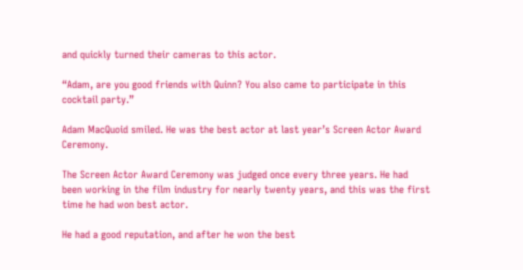and quickly turned their cameras to this actor.

“Adam, are you good friends with Quinn? You also came to participate in this cocktail party.”

Adam MacQuoid smiled. He was the best actor at last year’s Screen Actor Award Ceremony.

The Screen Actor Award Ceremony was judged once every three years. He had been working in the film industry for nearly twenty years, and this was the first time he had won best actor.

He had a good reputation, and after he won the best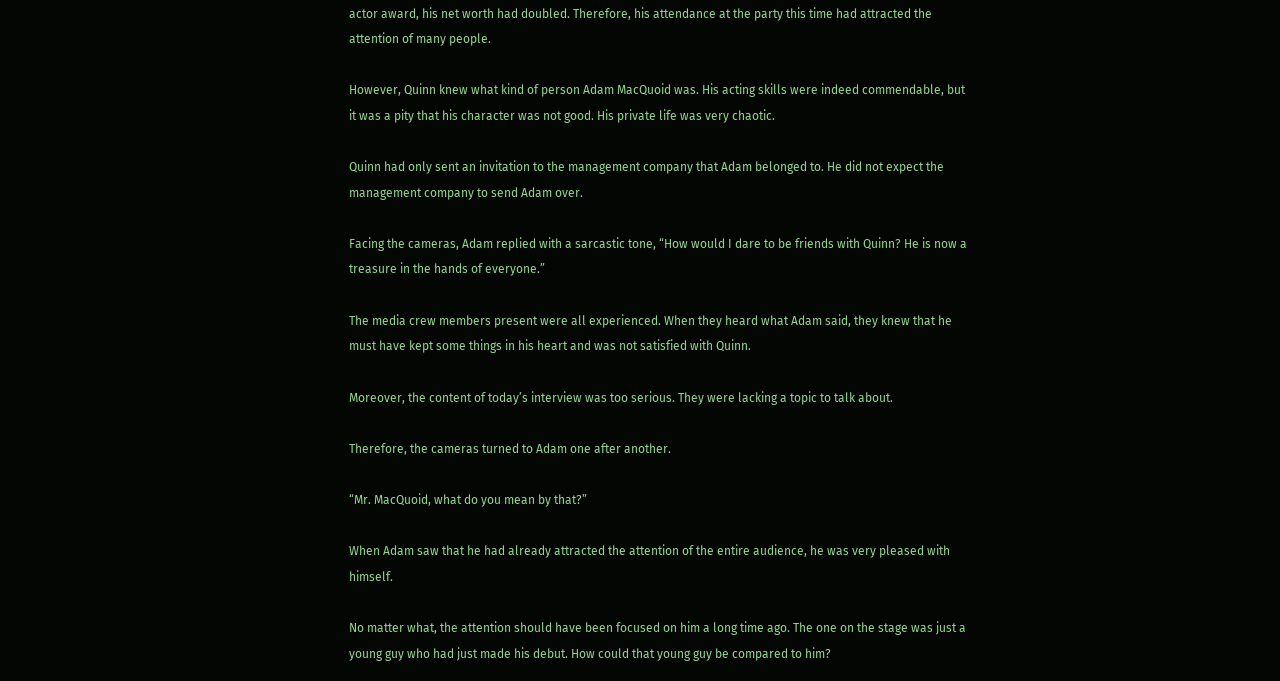actor award, his net worth had doubled. Therefore, his attendance at the party this time had attracted the attention of many people.

However, Quinn knew what kind of person Adam MacQuoid was. His acting skills were indeed commendable, but it was a pity that his character was not good. His private life was very chaotic.

Quinn had only sent an invitation to the management company that Adam belonged to. He did not expect the management company to send Adam over.

Facing the cameras, Adam replied with a sarcastic tone, “How would I dare to be friends with Quinn? He is now a treasure in the hands of everyone.”

The media crew members present were all experienced. When they heard what Adam said, they knew that he must have kept some things in his heart and was not satisfied with Quinn.

Moreover, the content of today’s interview was too serious. They were lacking a topic to talk about.

Therefore, the cameras turned to Adam one after another.

“Mr. MacQuoid, what do you mean by that?”

When Adam saw that he had already attracted the attention of the entire audience, he was very pleased with himself.

No matter what, the attention should have been focused on him a long time ago. The one on the stage was just a young guy who had just made his debut. How could that young guy be compared to him?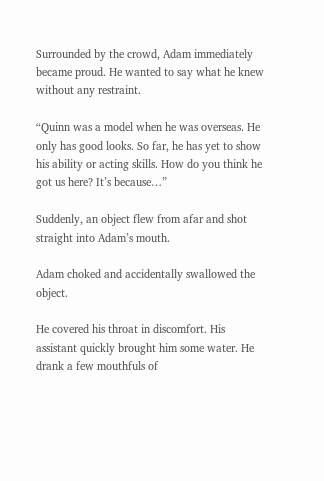Surrounded by the crowd, Adam immediately became proud. He wanted to say what he knew without any restraint.

“Quinn was a model when he was overseas. He only has good looks. So far, he has yet to show his ability or acting skills. How do you think he got us here? It’s because…”

Suddenly, an object flew from afar and shot straight into Adam’s mouth.

Adam choked and accidentally swallowed the object.

He covered his throat in discomfort. His assistant quickly brought him some water. He drank a few mouthfuls of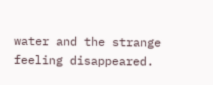water and the strange feeling disappeared.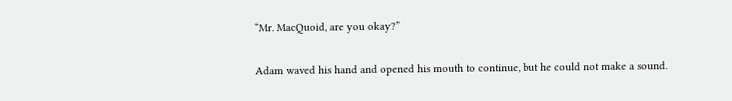“Mr. MacQuoid, are you okay?”

Adam waved his hand and opened his mouth to continue, but he could not make a sound.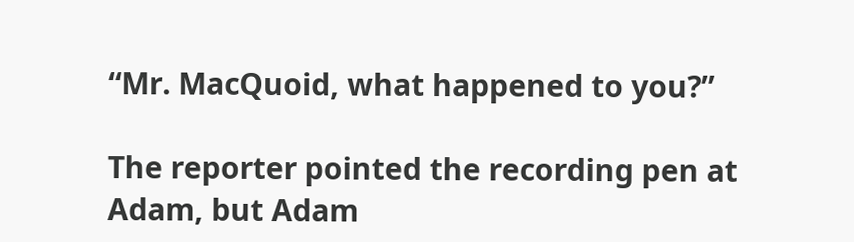“Mr. MacQuoid, what happened to you?”

The reporter pointed the recording pen at Adam, but Adam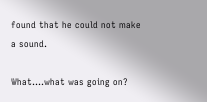found that he could not make a sound.

What….what was going on?